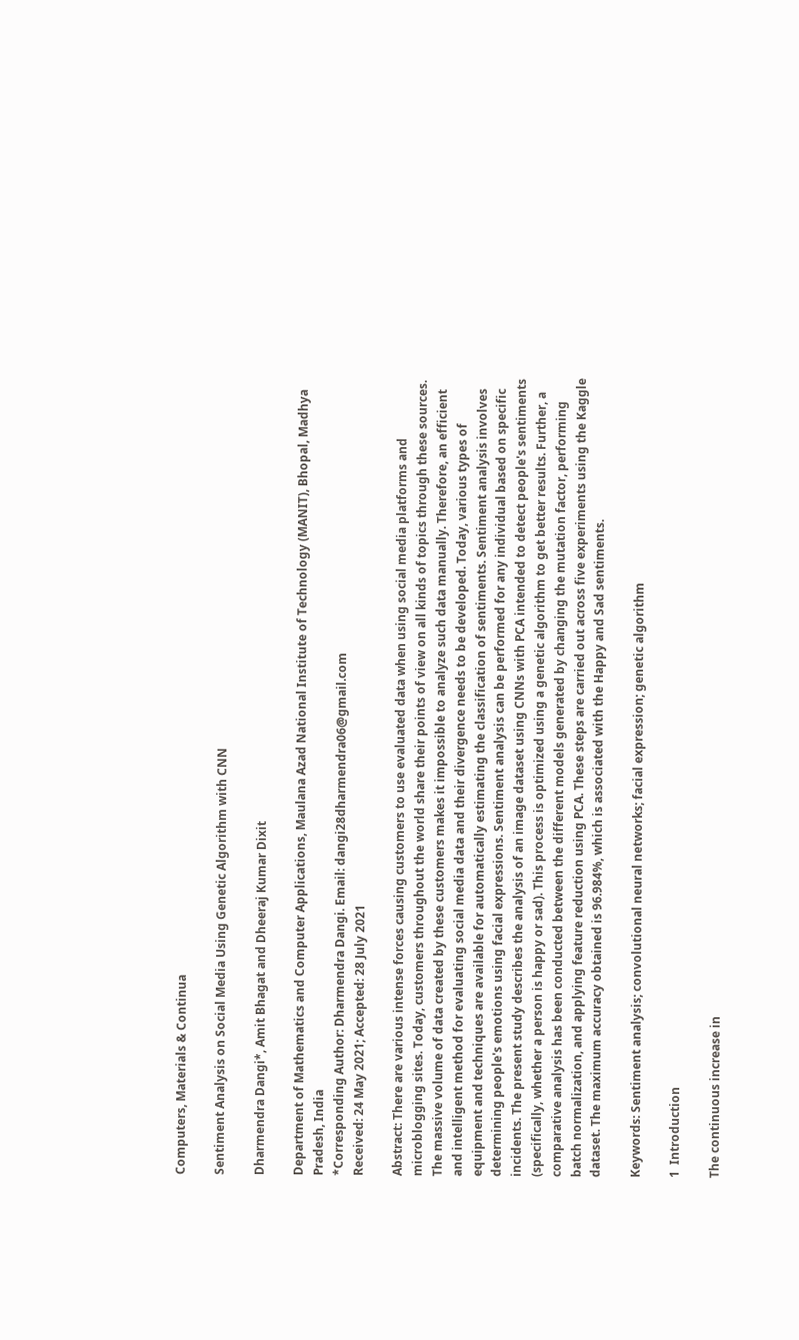Computers, Materials & Continua

Sentiment Analysis on Social Media Using Genetic Algorithm with CNN

Dharmendra Dangi*, Amit Bhagat and Dheeraj Kumar Dixit

Department of Mathematics and Computer Applications, Maulana Azad National Institute of Technology (MANIT), Bhopal, Madhya Pradesh, India
*Corresponding Author: Dharmendra Dangi. Email: dangi28dharmendra06@gmail.com
Received: 24 May 2021; Accepted: 28 July 2021

Abstract: There are various intense forces causing customers to use evaluated data when using social media platforms and microblogging sites. Today, customers throughout the world share their points of view on all kinds of topics through these sources. The massive volume of data created by these customers makes it impossible to analyze such data manually. Therefore, an efficient and intelligent method for evaluating social media data and their divergence needs to be developed. Today, various types of equipment and techniques are available for automatically estimating the classification of sentiments. Sentiment analysis involves determining people's emotions using facial expressions. Sentiment analysis can be performed for any individual based on specific incidents. The present study describes the analysis of an image dataset using CNNs with PCA intended to detect people's sentiments (specifically, whether a person is happy or sad). This process is optimized using a genetic algorithm to get better results. Further, a comparative analysis has been conducted between the different models generated by changing the mutation factor, performing batch normalization, and applying feature reduction using PCA. These steps are carried out across five experiments using the Kaggle dataset. The maximum accuracy obtained is 96.984%, which is associated with the Happy and Sad sentiments.

Keywords: Sentiment analysis; convolutional neural networks; facial expression; genetic algorithm

1  Introduction

The continuous increase in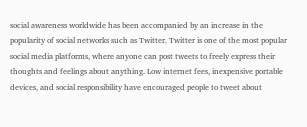social awareness worldwide has been accompanied by an increase in the popularity of social networks such as Twitter. Twitter is one of the most popular social media platforms, where anyone can post tweets to freely express their thoughts and feelings about anything. Low internet fees, inexpensive portable devices, and social responsibility have encouraged people to tweet about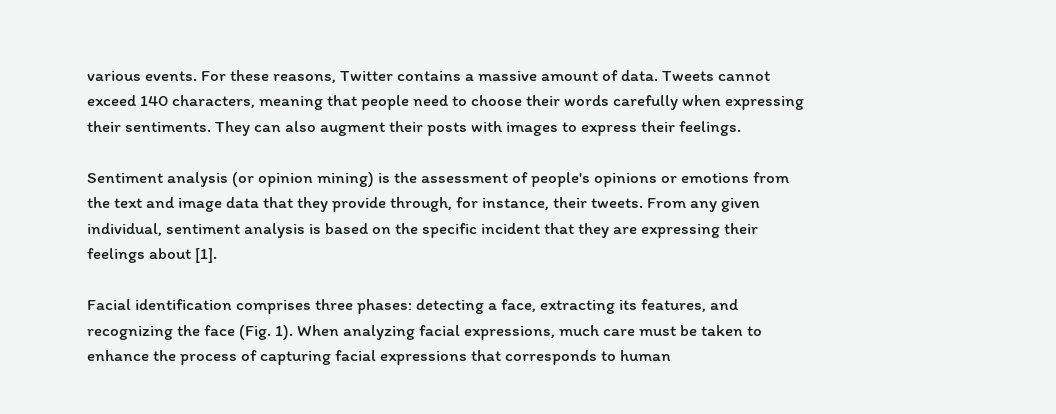various events. For these reasons, Twitter contains a massive amount of data. Tweets cannot exceed 140 characters, meaning that people need to choose their words carefully when expressing their sentiments. They can also augment their posts with images to express their feelings.

Sentiment analysis (or opinion mining) is the assessment of people's opinions or emotions from the text and image data that they provide through, for instance, their tweets. From any given individual, sentiment analysis is based on the specific incident that they are expressing their feelings about [1].

Facial identification comprises three phases: detecting a face, extracting its features, and recognizing the face (Fig. 1). When analyzing facial expressions, much care must be taken to enhance the process of capturing facial expressions that corresponds to human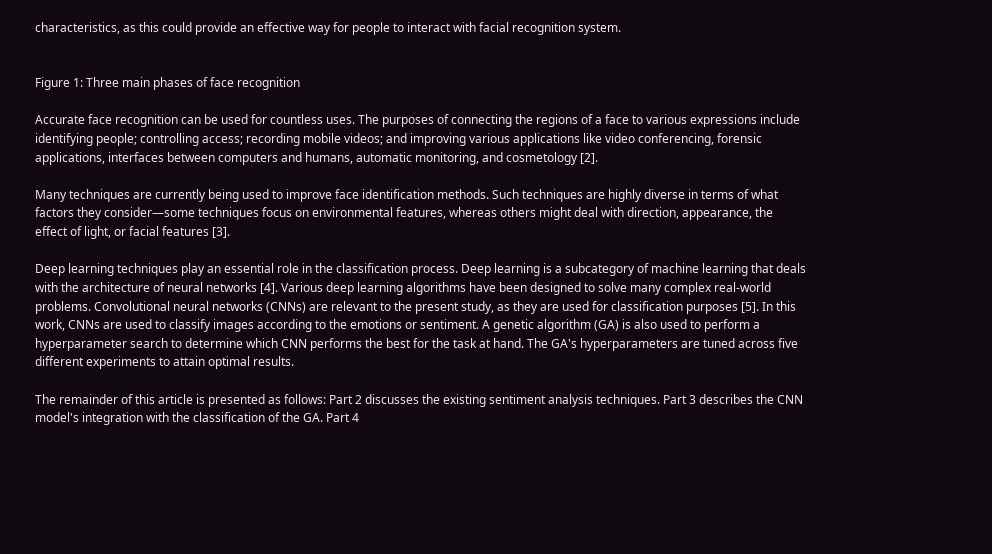characteristics, as this could provide an effective way for people to interact with facial recognition system.


Figure 1: Three main phases of face recognition

Accurate face recognition can be used for countless uses. The purposes of connecting the regions of a face to various expressions include identifying people; controlling access; recording mobile videos; and improving various applications like video conferencing, forensic applications, interfaces between computers and humans, automatic monitoring, and cosmetology [2].

Many techniques are currently being used to improve face identification methods. Such techniques are highly diverse in terms of what factors they consider—some techniques focus on environmental features, whereas others might deal with direction, appearance, the effect of light, or facial features [3].

Deep learning techniques play an essential role in the classification process. Deep learning is a subcategory of machine learning that deals with the architecture of neural networks [4]. Various deep learning algorithms have been designed to solve many complex real-world problems. Convolutional neural networks (CNNs) are relevant to the present study, as they are used for classification purposes [5]. In this work, CNNs are used to classify images according to the emotions or sentiment. A genetic algorithm (GA) is also used to perform a hyperparameter search to determine which CNN performs the best for the task at hand. The GA's hyperparameters are tuned across five different experiments to attain optimal results.

The remainder of this article is presented as follows: Part 2 discusses the existing sentiment analysis techniques. Part 3 describes the CNN model's integration with the classification of the GA. Part 4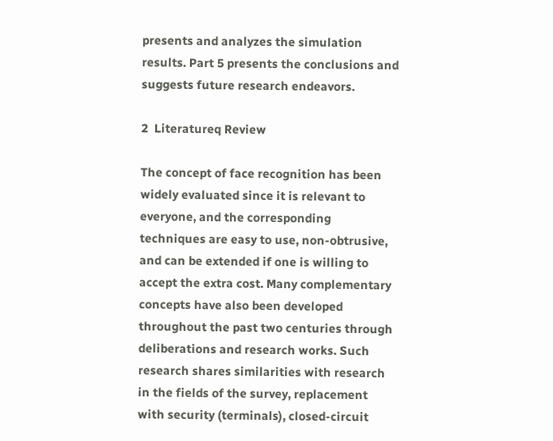presents and analyzes the simulation results. Part 5 presents the conclusions and suggests future research endeavors.

2  Literatureq Review

The concept of face recognition has been widely evaluated since it is relevant to everyone, and the corresponding techniques are easy to use, non-obtrusive, and can be extended if one is willing to accept the extra cost. Many complementary concepts have also been developed throughout the past two centuries through deliberations and research works. Such research shares similarities with research in the fields of the survey, replacement with security (terminals), closed-circuit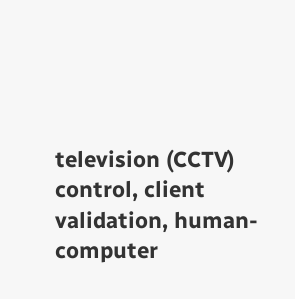television (CCTV) control, client validation, human-computer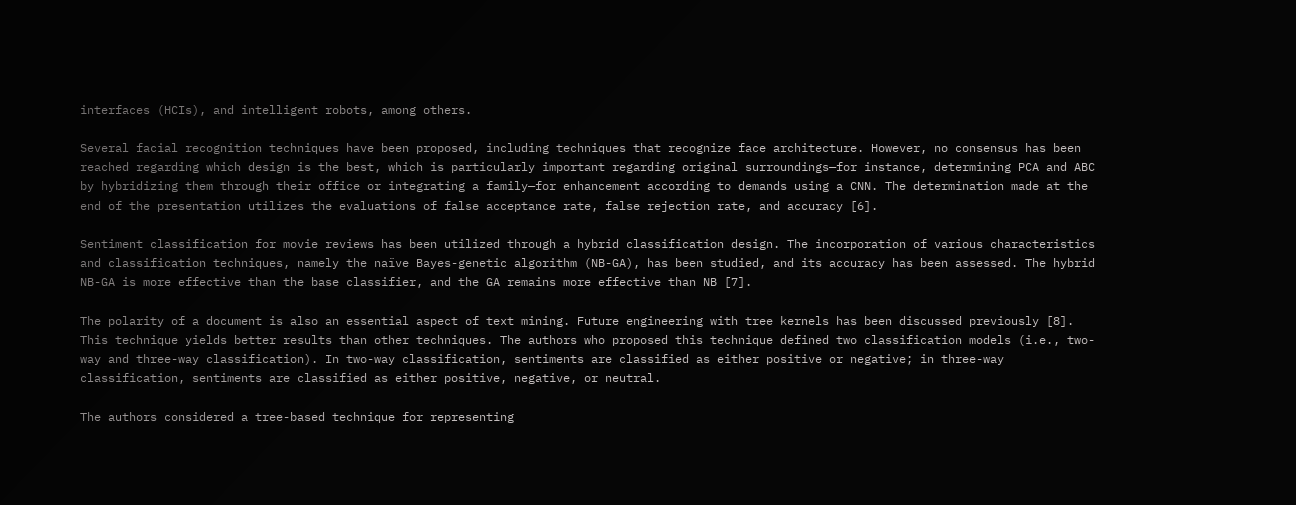interfaces (HCIs), and intelligent robots, among others.

Several facial recognition techniques have been proposed, including techniques that recognize face architecture. However, no consensus has been reached regarding which design is the best, which is particularly important regarding original surroundings—for instance, determining PCA and ABC by hybridizing them through their office or integrating a family—for enhancement according to demands using a CNN. The determination made at the end of the presentation utilizes the evaluations of false acceptance rate, false rejection rate, and accuracy [6].

Sentiment classification for movie reviews has been utilized through a hybrid classification design. The incorporation of various characteristics and classification techniques, namely the naïve Bayes-genetic algorithm (NB-GA), has been studied, and its accuracy has been assessed. The hybrid NB-GA is more effective than the base classifier, and the GA remains more effective than NB [7].

The polarity of a document is also an essential aspect of text mining. Future engineering with tree kernels has been discussed previously [8]. This technique yields better results than other techniques. The authors who proposed this technique defined two classification models (i.e., two-way and three-way classification). In two-way classification, sentiments are classified as either positive or negative; in three-way classification, sentiments are classified as either positive, negative, or neutral.

The authors considered a tree-based technique for representing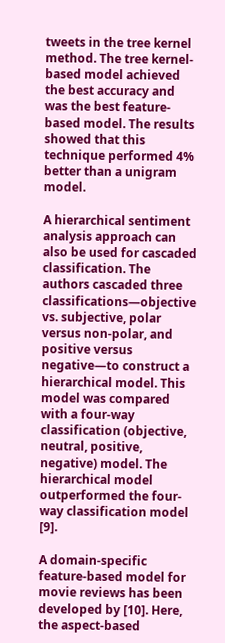tweets in the tree kernel method. The tree kernel-based model achieved the best accuracy and was the best feature-based model. The results showed that this technique performed 4% better than a unigram model.

A hierarchical sentiment analysis approach can also be used for cascaded classification. The authors cascaded three classifications—objective vs. subjective, polar versus non-polar, and positive versus negative—to construct a hierarchical model. This model was compared with a four-way classification (objective, neutral, positive, negative) model. The hierarchical model outperformed the four-way classification model [9].

A domain-specific feature-based model for movie reviews has been developed by [10]. Here, the aspect-based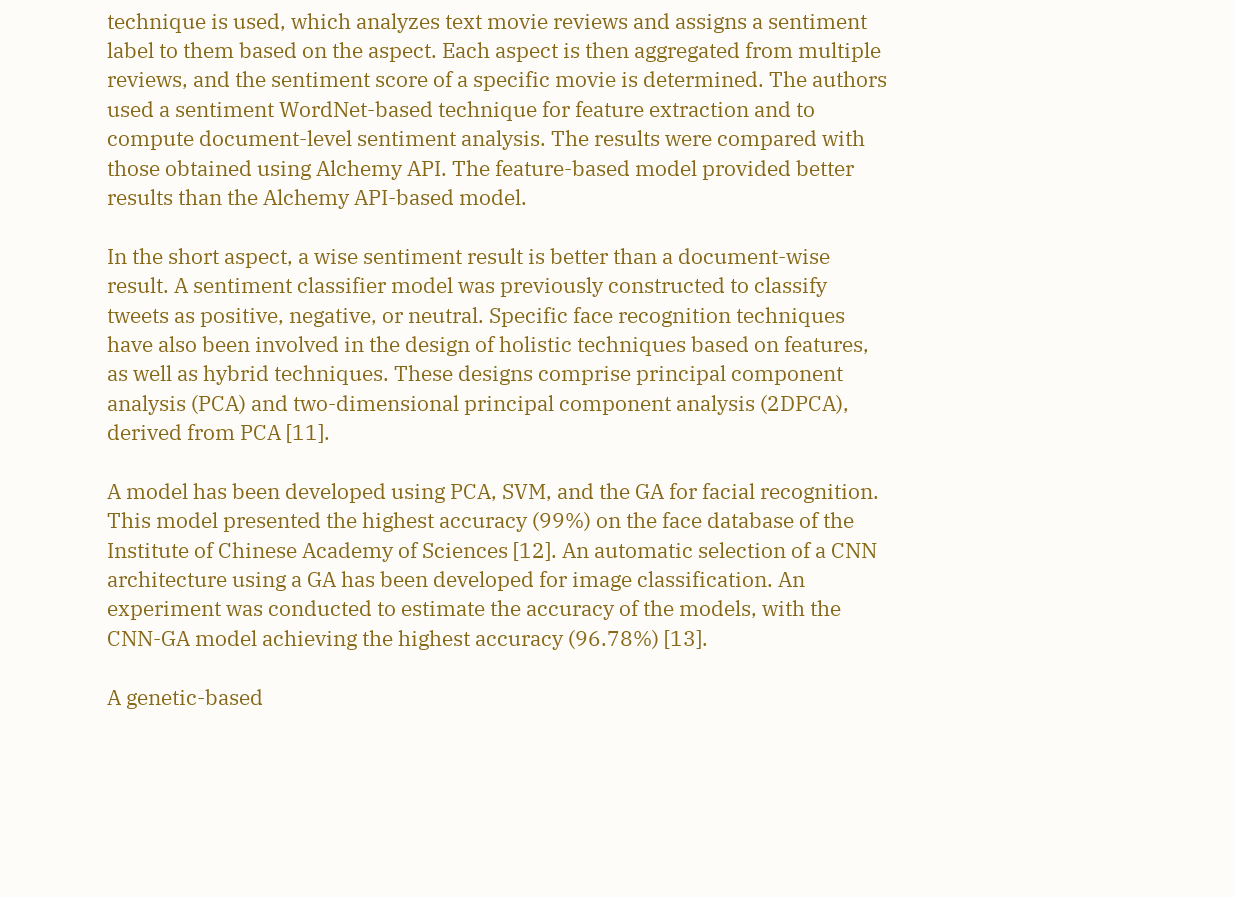technique is used, which analyzes text movie reviews and assigns a sentiment label to them based on the aspect. Each aspect is then aggregated from multiple reviews, and the sentiment score of a specific movie is determined. The authors used a sentiment WordNet-based technique for feature extraction and to compute document-level sentiment analysis. The results were compared with those obtained using Alchemy API. The feature-based model provided better results than the Alchemy API-based model.

In the short aspect, a wise sentiment result is better than a document-wise result. A sentiment classifier model was previously constructed to classify tweets as positive, negative, or neutral. Specific face recognition techniques have also been involved in the design of holistic techniques based on features, as well as hybrid techniques. These designs comprise principal component analysis (PCA) and two-dimensional principal component analysis (2DPCA), derived from PCA [11].

A model has been developed using PCA, SVM, and the GA for facial recognition. This model presented the highest accuracy (99%) on the face database of the Institute of Chinese Academy of Sciences [12]. An automatic selection of a CNN architecture using a GA has been developed for image classification. An experiment was conducted to estimate the accuracy of the models, with the CNN-GA model achieving the highest accuracy (96.78%) [13].

A genetic-based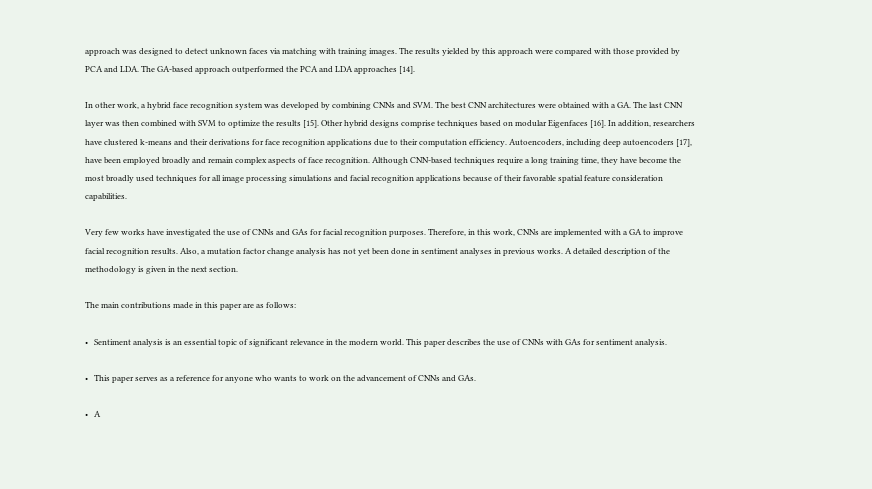approach was designed to detect unknown faces via matching with training images. The results yielded by this approach were compared with those provided by PCA and LDA. The GA-based approach outperformed the PCA and LDA approaches [14].

In other work, a hybrid face recognition system was developed by combining CNNs and SVM. The best CNN architectures were obtained with a GA. The last CNN layer was then combined with SVM to optimize the results [15]. Other hybrid designs comprise techniques based on modular Eigenfaces [16]. In addition, researchers have clustered k-means and their derivations for face recognition applications due to their computation efficiency. Autoencoders, including deep autoencoders [17], have been employed broadly and remain complex aspects of face recognition. Although CNN-based techniques require a long training time, they have become the most broadly used techniques for all image processing simulations and facial recognition applications because of their favorable spatial feature consideration capabilities.

Very few works have investigated the use of CNNs and GAs for facial recognition purposes. Therefore, in this work, CNNs are implemented with a GA to improve facial recognition results. Also, a mutation factor change analysis has not yet been done in sentiment analyses in previous works. A detailed description of the methodology is given in the next section.

The main contributions made in this paper are as follows:

•   Sentiment analysis is an essential topic of significant relevance in the modern world. This paper describes the use of CNNs with GAs for sentiment analysis.

•   This paper serves as a reference for anyone who wants to work on the advancement of CNNs and GAs.

•   A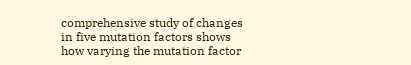comprehensive study of changes in five mutation factors shows how varying the mutation factor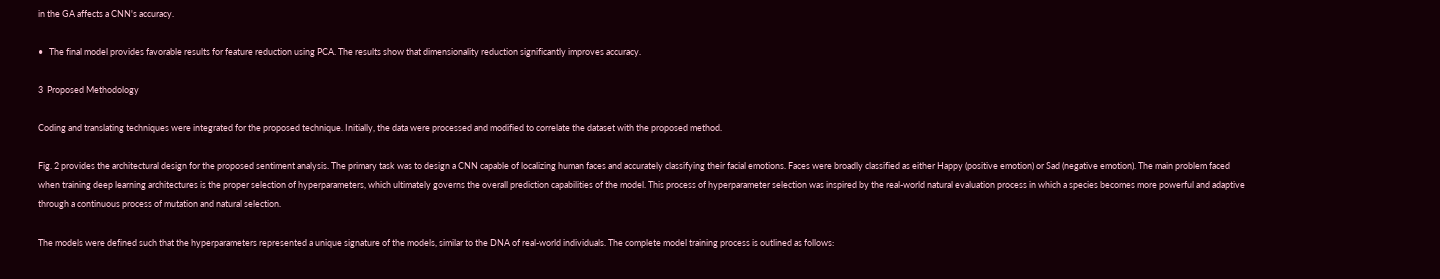in the GA affects a CNN's accuracy.

•   The final model provides favorable results for feature reduction using PCA. The results show that dimensionality reduction significantly improves accuracy.

3  Proposed Methodology

Coding and translating techniques were integrated for the proposed technique. Initially, the data were processed and modified to correlate the dataset with the proposed method.

Fig. 2 provides the architectural design for the proposed sentiment analysis. The primary task was to design a CNN capable of localizing human faces and accurately classifying their facial emotions. Faces were broadly classified as either Happy (positive emotion) or Sad (negative emotion). The main problem faced when training deep learning architectures is the proper selection of hyperparameters, which ultimately governs the overall prediction capabilities of the model. This process of hyperparameter selection was inspired by the real-world natural evaluation process in which a species becomes more powerful and adaptive through a continuous process of mutation and natural selection.

The models were defined such that the hyperparameters represented a unique signature of the models, similar to the DNA of real-world individuals. The complete model training process is outlined as follows: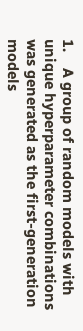1.    A group of random models with unique hyperparameter combinations was generated as the first-generation models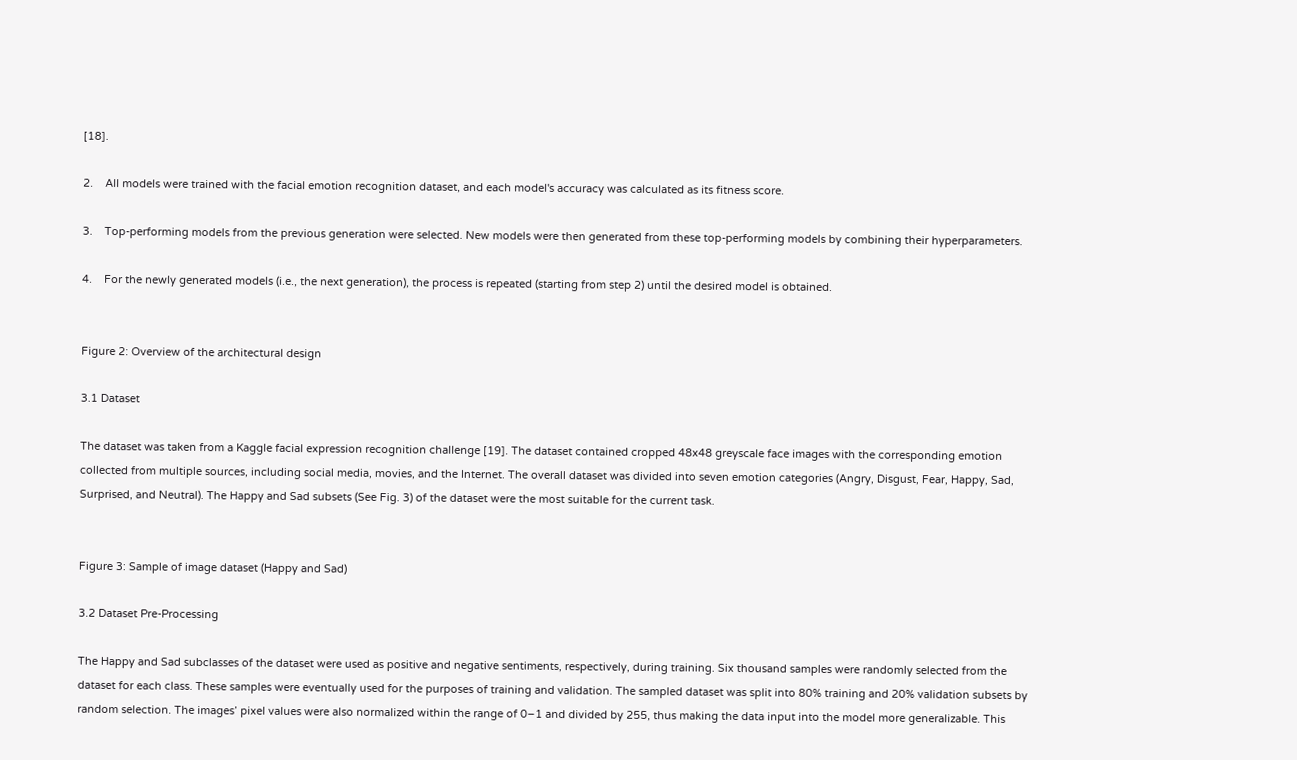[18].

2.    All models were trained with the facial emotion recognition dataset, and each model's accuracy was calculated as its fitness score.

3.    Top-performing models from the previous generation were selected. New models were then generated from these top-performing models by combining their hyperparameters.

4.    For the newly generated models (i.e., the next generation), the process is repeated (starting from step 2) until the desired model is obtained.


Figure 2: Overview of the architectural design

3.1 Dataset

The dataset was taken from a Kaggle facial expression recognition challenge [19]. The dataset contained cropped 48x48 greyscale face images with the corresponding emotion collected from multiple sources, including social media, movies, and the Internet. The overall dataset was divided into seven emotion categories (Angry, Disgust, Fear, Happy, Sad, Surprised, and Neutral). The Happy and Sad subsets (See Fig. 3) of the dataset were the most suitable for the current task.


Figure 3: Sample of image dataset (Happy and Sad)

3.2 Dataset Pre-Processing

The Happy and Sad subclasses of the dataset were used as positive and negative sentiments, respectively, during training. Six thousand samples were randomly selected from the dataset for each class. These samples were eventually used for the purposes of training and validation. The sampled dataset was split into 80% training and 20% validation subsets by random selection. The images’ pixel values were also normalized within the range of 0–1 and divided by 255, thus making the data input into the model more generalizable. This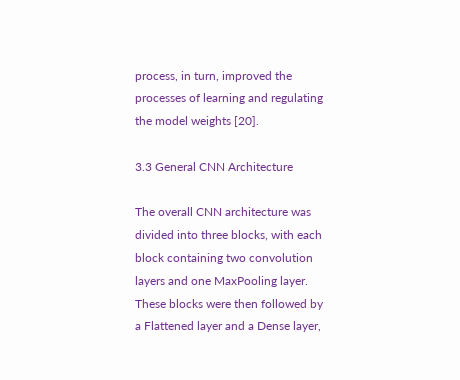process, in turn, improved the processes of learning and regulating the model weights [20].

3.3 General CNN Architecture

The overall CNN architecture was divided into three blocks, with each block containing two convolution layers and one MaxPooling layer. These blocks were then followed by a Flattened layer and a Dense layer,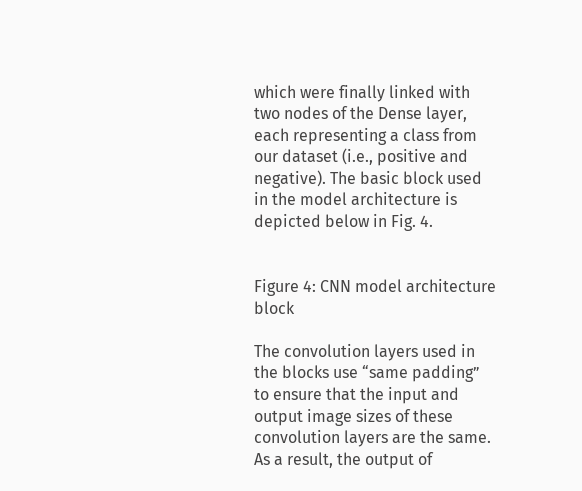which were finally linked with two nodes of the Dense layer, each representing a class from our dataset (i.e., positive and negative). The basic block used in the model architecture is depicted below in Fig. 4.


Figure 4: CNN model architecture block

The convolution layers used in the blocks use “same padding” to ensure that the input and output image sizes of these convolution layers are the same. As a result, the output of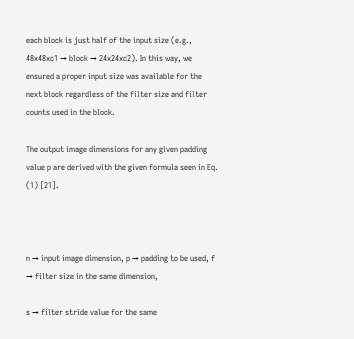each block is just half of the input size (e.g., 48x48xc1 → block → 24x24xc2). In this way, we ensured a proper input size was available for the next block regardless of the filter size and filter counts used in the block.

The output image dimensions for any given padding value p are derived with the given formula seen in Eq. (1) [21].



n → input image dimension, p → padding to be used, f → filter size in the same dimension,

s → filter stride value for the same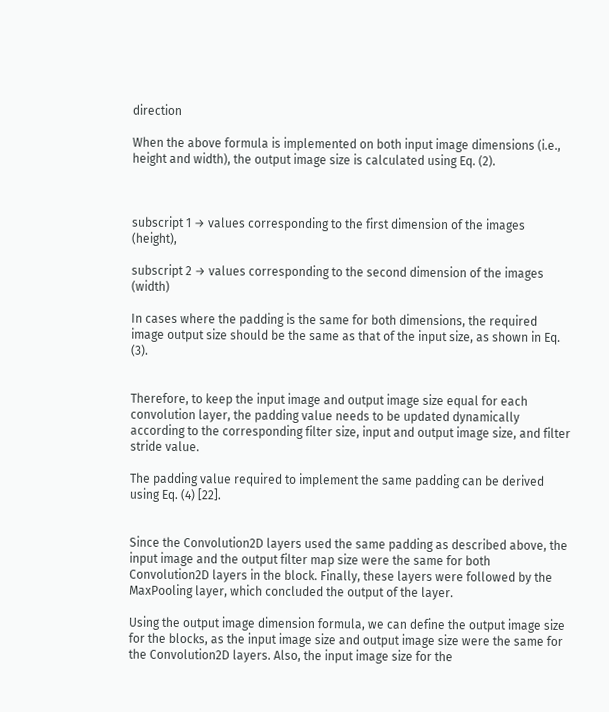direction

When the above formula is implemented on both input image dimensions (i.e., height and width), the output image size is calculated using Eq. (2).



subscript 1 → values corresponding to the first dimension of the images (height),

subscript 2 → values corresponding to the second dimension of the images (width)

In cases where the padding is the same for both dimensions, the required image output size should be the same as that of the input size, as shown in Eq. (3).


Therefore, to keep the input image and output image size equal for each convolution layer, the padding value needs to be updated dynamically according to the corresponding filter size, input and output image size, and filter stride value.

The padding value required to implement the same padding can be derived using Eq. (4) [22].


Since the Convolution2D layers used the same padding as described above, the input image and the output filter map size were the same for both Convolution2D layers in the block. Finally, these layers were followed by the MaxPooling layer, which concluded the output of the layer.

Using the output image dimension formula, we can define the output image size for the blocks, as the input image size and output image size were the same for the Convolution2D layers. Also, the input image size for the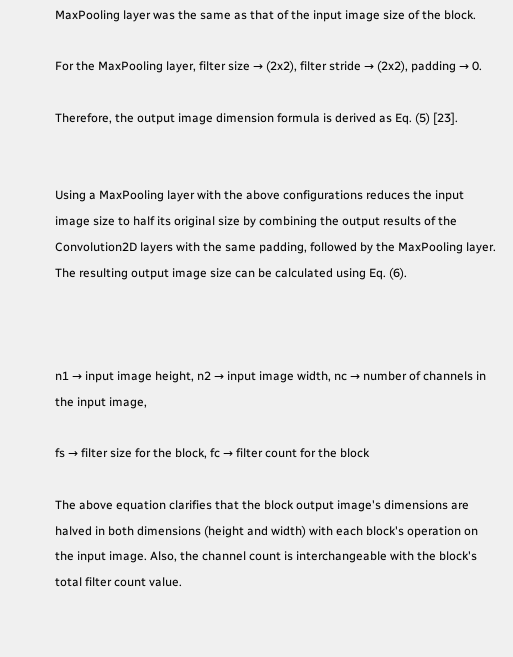MaxPooling layer was the same as that of the input image size of the block.

For the MaxPooling layer, filter size → (2x2), filter stride → (2x2), padding → 0.

Therefore, the output image dimension formula is derived as Eq. (5) [23].


Using a MaxPooling layer with the above configurations reduces the input image size to half its original size by combining the output results of the Convolution2D layers with the same padding, followed by the MaxPooling layer. The resulting output image size can be calculated using Eq. (6).



n1 → input image height, n2 → input image width, nc → number of channels in the input image,

fs → filter size for the block, fc → filter count for the block

The above equation clarifies that the block output image's dimensions are halved in both dimensions (height and width) with each block's operation on the input image. Also, the channel count is interchangeable with the block's total filter count value.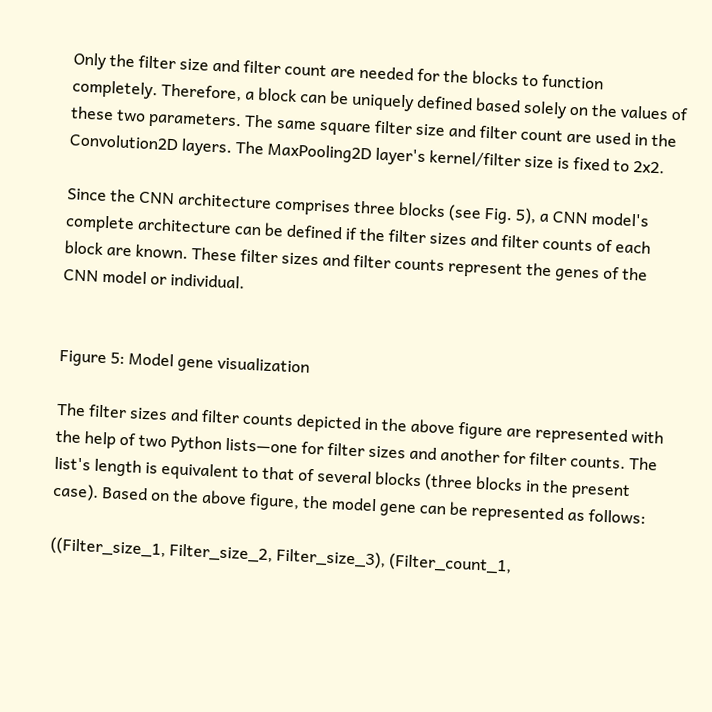Only the filter size and filter count are needed for the blocks to function completely. Therefore, a block can be uniquely defined based solely on the values of these two parameters. The same square filter size and filter count are used in the Convolution2D layers. The MaxPooling2D layer's kernel/filter size is fixed to 2x2.

Since the CNN architecture comprises three blocks (see Fig. 5), a CNN model's complete architecture can be defined if the filter sizes and filter counts of each block are known. These filter sizes and filter counts represent the genes of the CNN model or individual.


Figure 5: Model gene visualization

The filter sizes and filter counts depicted in the above figure are represented with the help of two Python lists—one for filter sizes and another for filter counts. The list's length is equivalent to that of several blocks (three blocks in the present case). Based on the above figure, the model gene can be represented as follows:

((Filter_size_1, Filter_size_2, Filter_size_3), (Filter_count_1,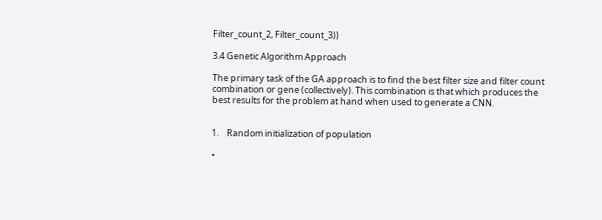Filter_count_2, Filter_count_3))

3.4 Genetic Algorithm Approach

The primary task of the GA approach is to find the best filter size and filter count combination or gene (collectively). This combination is that which produces the best results for the problem at hand when used to generate a CNN.


1.    Random initialization of population

•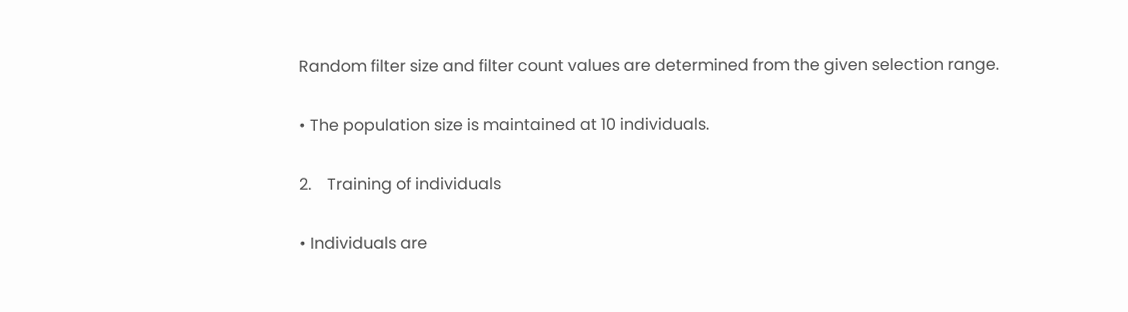Random filter size and filter count values are determined from the given selection range.

• The population size is maintained at 10 individuals.

2.    Training of individuals

• Individuals are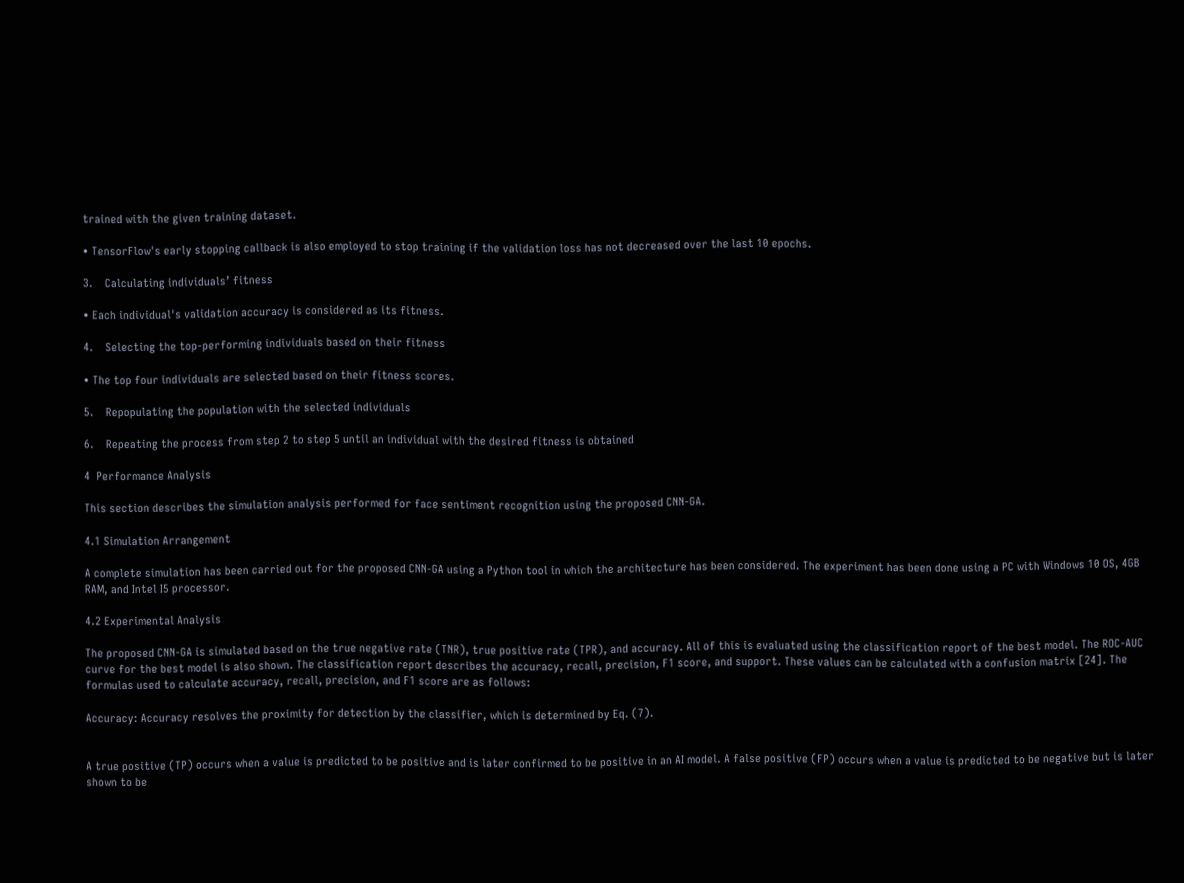trained with the given training dataset.

• TensorFlow's early stopping callback is also employed to stop training if the validation loss has not decreased over the last 10 epochs.

3.    Calculating individuals’ fitness

• Each individual's validation accuracy is considered as its fitness.

4.    Selecting the top-performing individuals based on their fitness

• The top four individuals are selected based on their fitness scores.

5.    Repopulating the population with the selected individuals

6.    Repeating the process from step 2 to step 5 until an individual with the desired fitness is obtained

4  Performance Analysis

This section describes the simulation analysis performed for face sentiment recognition using the proposed CNN-GA.

4.1 Simulation Arrangement

A complete simulation has been carried out for the proposed CNN-GA using a Python tool in which the architecture has been considered. The experiment has been done using a PC with Windows 10 OS, 4GB RAM, and Intel I5 processor.

4.2 Experimental Analysis

The proposed CNN-GA is simulated based on the true negative rate (TNR), true positive rate (TPR), and accuracy. All of this is evaluated using the classification report of the best model. The ROC-AUC curve for the best model is also shown. The classification report describes the accuracy, recall, precision, F1 score, and support. These values can be calculated with a confusion matrix [24]. The formulas used to calculate accuracy, recall, precision, and F1 score are as follows:

Accuracy: Accuracy resolves the proximity for detection by the classifier, which is determined by Eq. (7).


A true positive (TP) occurs when a value is predicted to be positive and is later confirmed to be positive in an AI model. A false positive (FP) occurs when a value is predicted to be negative but is later shown to be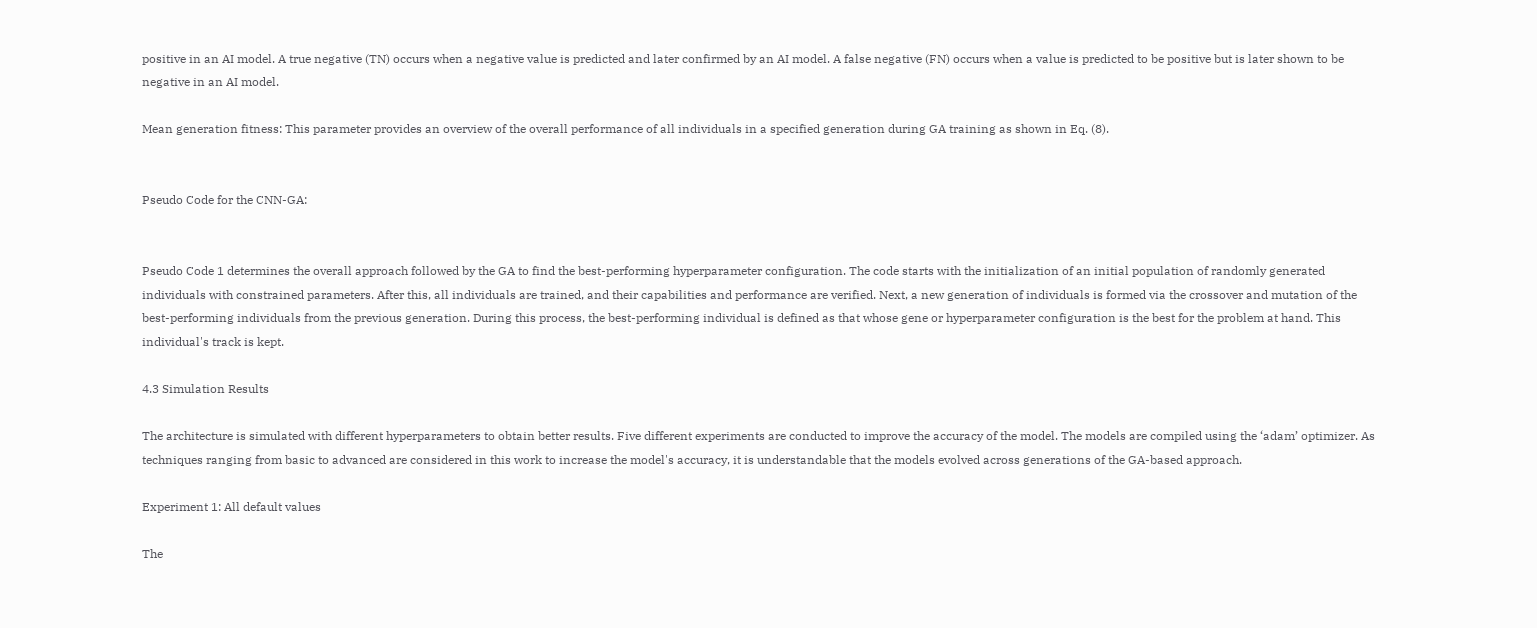positive in an AI model. A true negative (TN) occurs when a negative value is predicted and later confirmed by an AI model. A false negative (FN) occurs when a value is predicted to be positive but is later shown to be negative in an AI model.

Mean generation fitness: This parameter provides an overview of the overall performance of all individuals in a specified generation during GA training as shown in Eq. (8).


Pseudo Code for the CNN-GA:


Pseudo Code 1 determines the overall approach followed by the GA to find the best-performing hyperparameter configuration. The code starts with the initialization of an initial population of randomly generated individuals with constrained parameters. After this, all individuals are trained, and their capabilities and performance are verified. Next, a new generation of individuals is formed via the crossover and mutation of the best-performing individuals from the previous generation. During this process, the best-performing individual is defined as that whose gene or hyperparameter configuration is the best for the problem at hand. This individual's track is kept.

4.3 Simulation Results

The architecture is simulated with different hyperparameters to obtain better results. Five different experiments are conducted to improve the accuracy of the model. The models are compiled using the ‘adam’ optimizer. As techniques ranging from basic to advanced are considered in this work to increase the model's accuracy, it is understandable that the models evolved across generations of the GA-based approach.

Experiment 1: All default values

The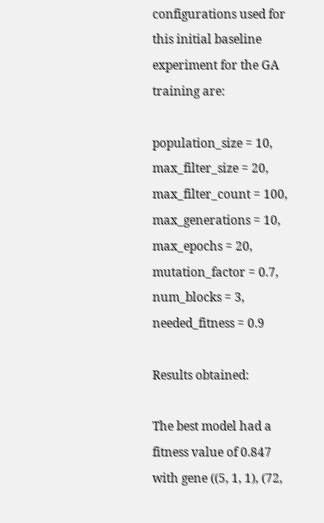configurations used for this initial baseline experiment for the GA training are:

population_size = 10, max_filter_size = 20, max_filter_count = 100, max_generations = 10, max_epochs = 20, mutation_factor = 0.7, num_blocks = 3, needed_fitness = 0.9

Results obtained:

The best model had a fitness value of 0.847 with gene ((5, 1, 1), (72,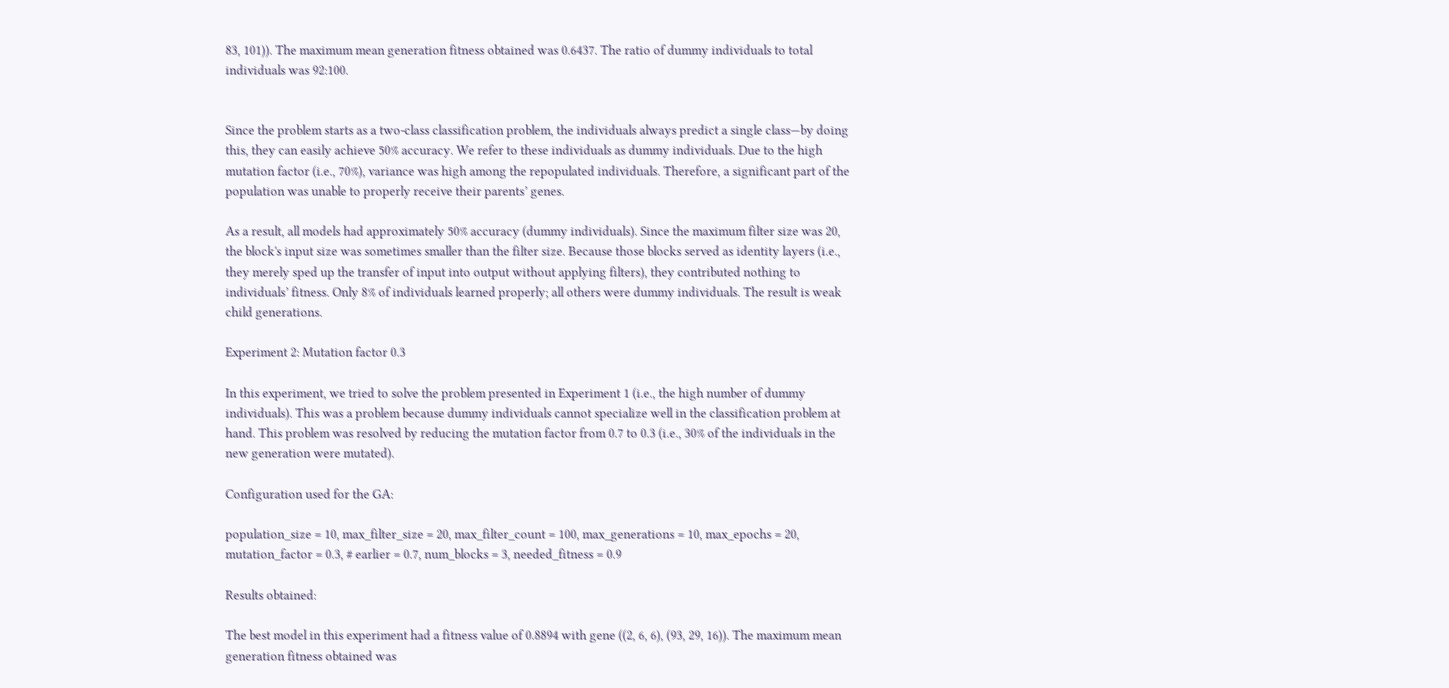83, 101)). The maximum mean generation fitness obtained was 0.6437. The ratio of dummy individuals to total individuals was 92:100.


Since the problem starts as a two-class classification problem, the individuals always predict a single class—by doing this, they can easily achieve 50% accuracy. We refer to these individuals as dummy individuals. Due to the high mutation factor (i.e., 70%), variance was high among the repopulated individuals. Therefore, a significant part of the population was unable to properly receive their parents’ genes.

As a result, all models had approximately 50% accuracy (dummy individuals). Since the maximum filter size was 20, the block's input size was sometimes smaller than the filter size. Because those blocks served as identity layers (i.e., they merely sped up the transfer of input into output without applying filters), they contributed nothing to individuals’ fitness. Only 8% of individuals learned properly; all others were dummy individuals. The result is weak child generations.

Experiment 2: Mutation factor 0.3

In this experiment, we tried to solve the problem presented in Experiment 1 (i.e., the high number of dummy individuals). This was a problem because dummy individuals cannot specialize well in the classification problem at hand. This problem was resolved by reducing the mutation factor from 0.7 to 0.3 (i.e., 30% of the individuals in the new generation were mutated).

Configuration used for the GA:

population_size = 10, max_filter_size = 20, max_filter_count = 100, max_generations = 10, max_epochs = 20, mutation_factor = 0.3, # earlier = 0.7, num_blocks = 3, needed_fitness = 0.9

Results obtained:

The best model in this experiment had a fitness value of 0.8894 with gene ((2, 6, 6), (93, 29, 16)). The maximum mean generation fitness obtained was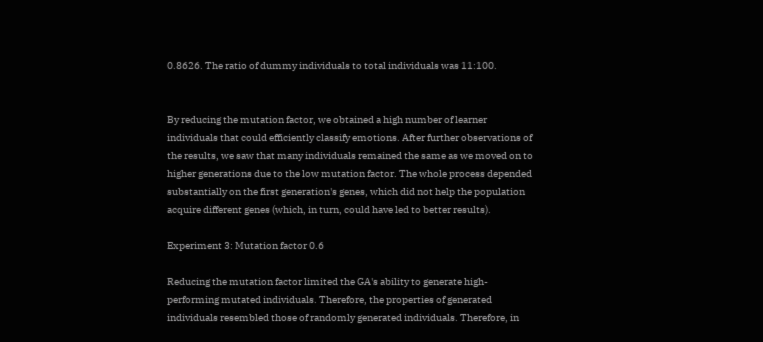0.8626. The ratio of dummy individuals to total individuals was 11:100.


By reducing the mutation factor, we obtained a high number of learner individuals that could efficiently classify emotions. After further observations of the results, we saw that many individuals remained the same as we moved on to higher generations due to the low mutation factor. The whole process depended substantially on the first generation's genes, which did not help the population acquire different genes (which, in turn, could have led to better results).

Experiment 3: Mutation factor 0.6

Reducing the mutation factor limited the GA's ability to generate high-performing mutated individuals. Therefore, the properties of generated individuals resembled those of randomly generated individuals. Therefore, in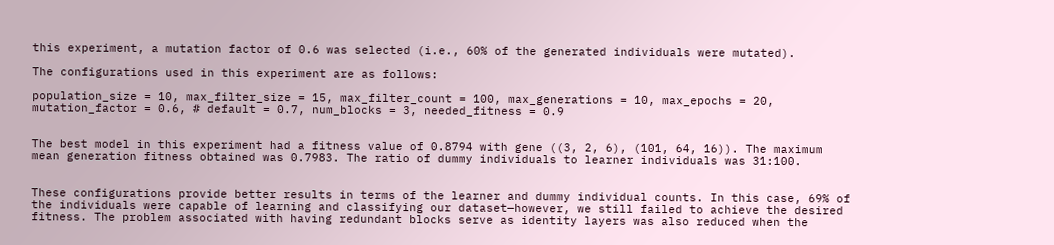this experiment, a mutation factor of 0.6 was selected (i.e., 60% of the generated individuals were mutated).

The configurations used in this experiment are as follows:

population_size = 10, max_filter_size = 15, max_filter_count = 100, max_generations = 10, max_epochs = 20, mutation_factor = 0.6, # default = 0.7, num_blocks = 3, needed_fitness = 0.9


The best model in this experiment had a fitness value of 0.8794 with gene ((3, 2, 6), (101, 64, 16)). The maximum mean generation fitness obtained was 0.7983. The ratio of dummy individuals to learner individuals was 31:100.


These configurations provide better results in terms of the learner and dummy individual counts. In this case, 69% of the individuals were capable of learning and classifying our dataset—however, we still failed to achieve the desired fitness. The problem associated with having redundant blocks serve as identity layers was also reduced when the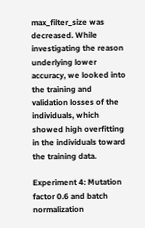max_filter_size was decreased. While investigating the reason underlying lower accuracy, we looked into the training and validation losses of the individuals, which showed high overfitting in the individuals toward the training data.

Experiment 4: Mutation factor 0.6 and batch normalization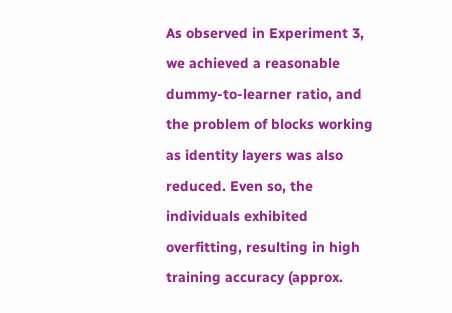As observed in Experiment 3, we achieved a reasonable dummy-to-learner ratio, and the problem of blocks working as identity layers was also reduced. Even so, the individuals exhibited overfitting, resulting in high training accuracy (approx.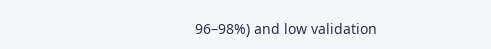96–98%) and low validation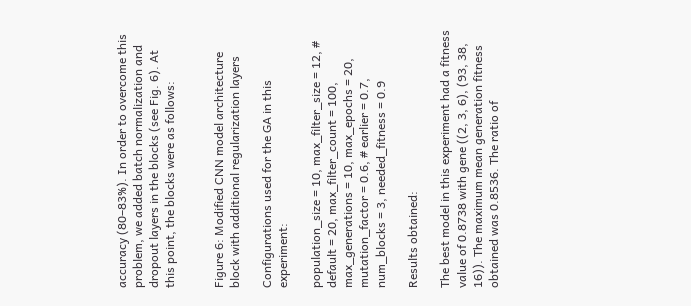accuracy (80–83%). In order to overcome this problem, we added batch normalization and dropout layers in the blocks (see Fig. 6). At this point, the blocks were as follows:


Figure 6: Modified CNN model architecture block with additional regularization layers

Configurations used for the GA in this experiment:

population_size = 10, max_filter_size = 12, # default = 20, max_filter_count = 100, max_generations = 10, max_epochs = 20, mutation_factor = 0.6, # earlier = 0.7, num_blocks = 3, needed_fitness = 0.9

Results obtained:

The best model in this experiment had a fitness value of 0.8738 with gene ((2, 3, 6), (93, 38, 16)). The maximum mean generation fitness obtained was 0.8536. The ratio of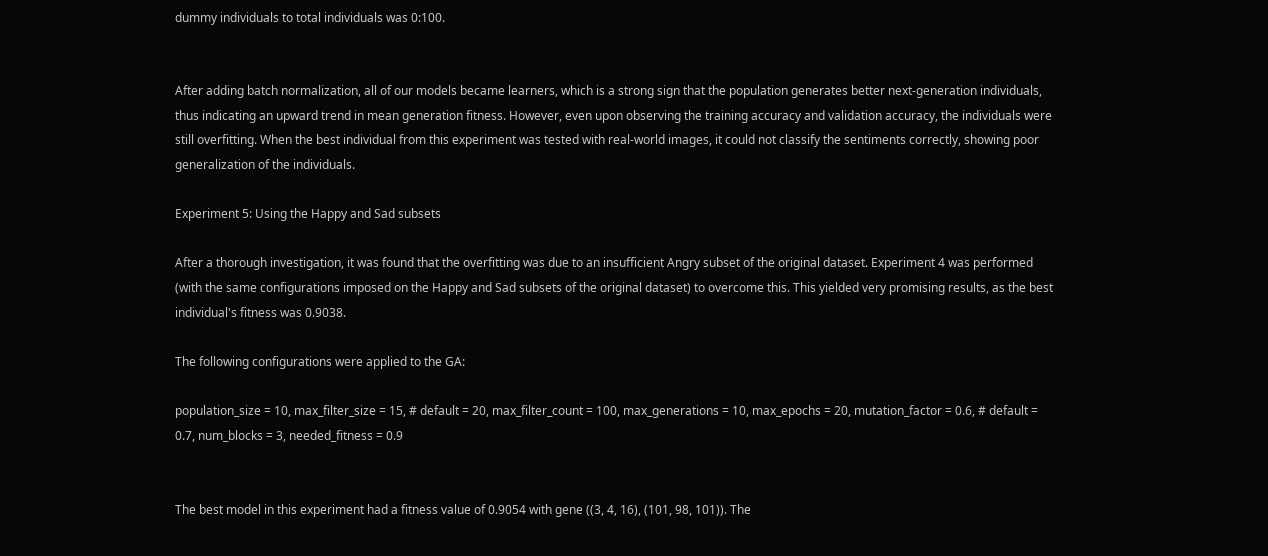dummy individuals to total individuals was 0:100.


After adding batch normalization, all of our models became learners, which is a strong sign that the population generates better next-generation individuals, thus indicating an upward trend in mean generation fitness. However, even upon observing the training accuracy and validation accuracy, the individuals were still overfitting. When the best individual from this experiment was tested with real-world images, it could not classify the sentiments correctly, showing poor generalization of the individuals.

Experiment 5: Using the Happy and Sad subsets

After a thorough investigation, it was found that the overfitting was due to an insufficient Angry subset of the original dataset. Experiment 4 was performed (with the same configurations imposed on the Happy and Sad subsets of the original dataset) to overcome this. This yielded very promising results, as the best individual's fitness was 0.9038.

The following configurations were applied to the GA:

population_size = 10, max_filter_size = 15, # default = 20, max_filter_count = 100, max_generations = 10, max_epochs = 20, mutation_factor = 0.6, # default = 0.7, num_blocks = 3, needed_fitness = 0.9


The best model in this experiment had a fitness value of 0.9054 with gene ((3, 4, 16), (101, 98, 101)). The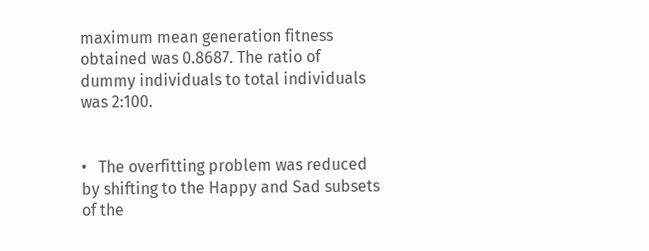maximum mean generation fitness obtained was 0.8687. The ratio of dummy individuals to total individuals was 2:100.


•   The overfitting problem was reduced by shifting to the Happy and Sad subsets of the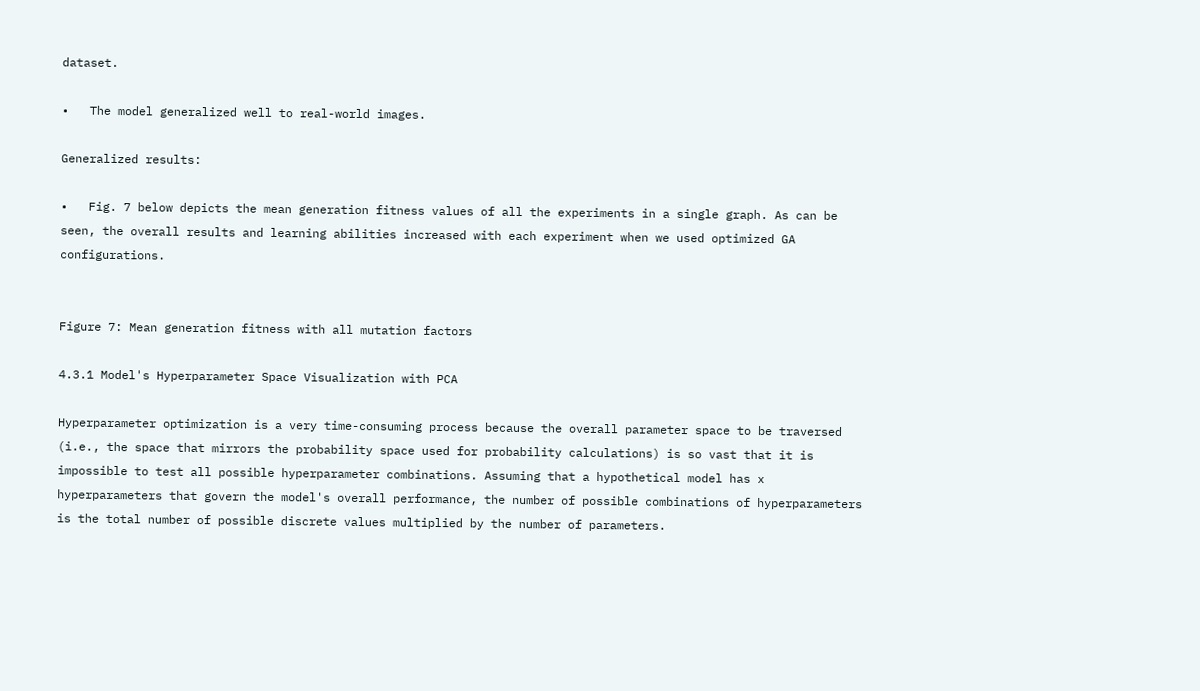dataset.

•   The model generalized well to real-world images.

Generalized results:

•   Fig. 7 below depicts the mean generation fitness values of all the experiments in a single graph. As can be seen, the overall results and learning abilities increased with each experiment when we used optimized GA configurations.


Figure 7: Mean generation fitness with all mutation factors

4.3.1 Model's Hyperparameter Space Visualization with PCA

Hyperparameter optimization is a very time-consuming process because the overall parameter space to be traversed (i.e., the space that mirrors the probability space used for probability calculations) is so vast that it is impossible to test all possible hyperparameter combinations. Assuming that a hypothetical model has x hyperparameters that govern the model's overall performance, the number of possible combinations of hyperparameters is the total number of possible discrete values multiplied by the number of parameters.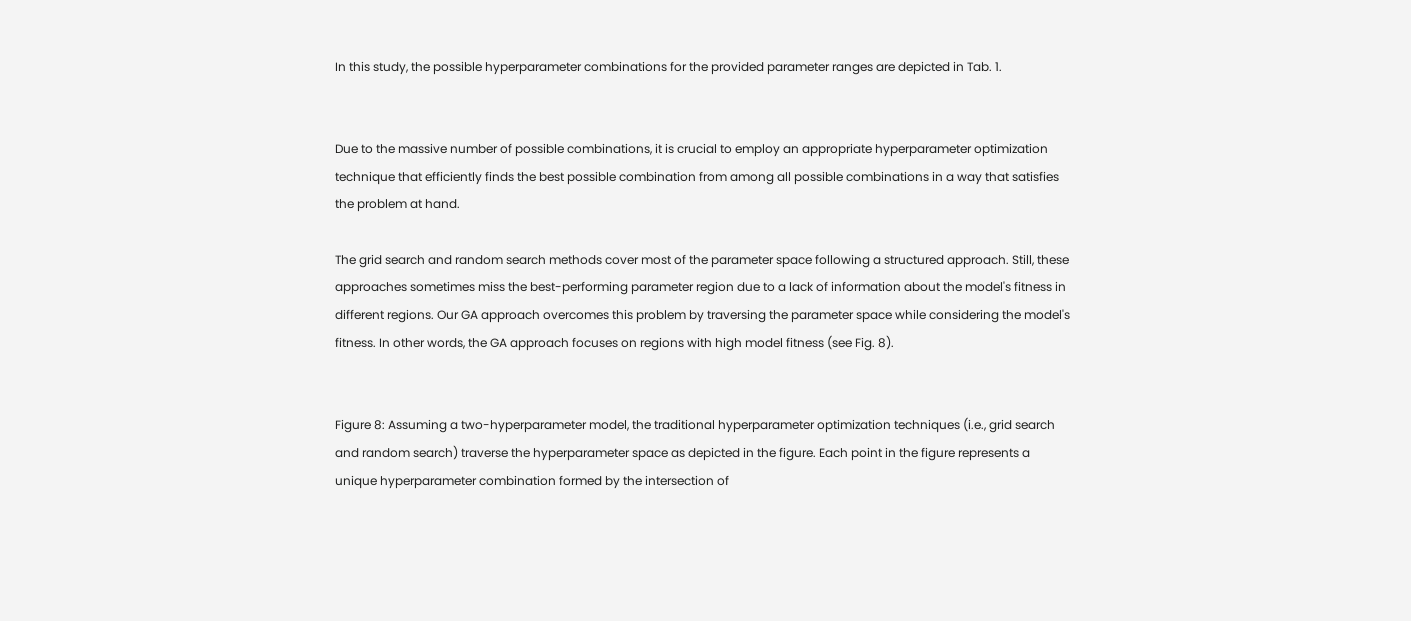In this study, the possible hyperparameter combinations for the provided parameter ranges are depicted in Tab. 1.


Due to the massive number of possible combinations, it is crucial to employ an appropriate hyperparameter optimization technique that efficiently finds the best possible combination from among all possible combinations in a way that satisfies the problem at hand.

The grid search and random search methods cover most of the parameter space following a structured approach. Still, these approaches sometimes miss the best-performing parameter region due to a lack of information about the model's fitness in different regions. Our GA approach overcomes this problem by traversing the parameter space while considering the model's fitness. In other words, the GA approach focuses on regions with high model fitness (see Fig. 8).


Figure 8: Assuming a two-hyperparameter model, the traditional hyperparameter optimization techniques (i.e., grid search and random search) traverse the hyperparameter space as depicted in the figure. Each point in the figure represents a unique hyperparameter combination formed by the intersection of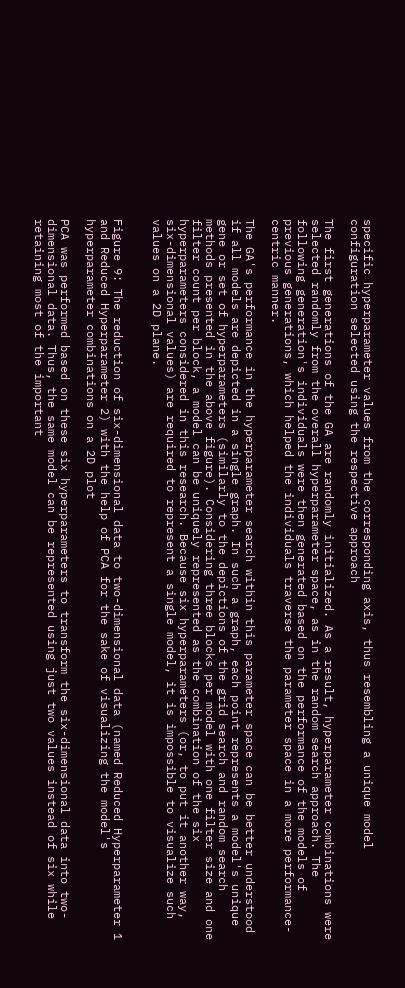specific hyperparameter values from the corresponding axis, thus resembling a unique model configuration selected using the respective approach

The first generations of the GA are randomly initialized. As a result, hyperparameter combinations were selected randomly from the overall hyperparameter space, as in the random search approach. The following generation's individuals were then generated based on the performance of the models of previous generations, which helped the individuals traverse the parameter space in a more performance-centric manner.

The GA's performance in the hyperparameter search within this parameter space can be better understood if all models are depicted in a single graph. In such a graph, each point represents a model's unique gene or set of hyperparameters (similarly to the depictions of the grid search and random search methods presented in the above figure). Considering three blocks per model with one filter size and one filter count per block, a model can be uniquely represented as the combination of the six hyperparameters considered in this research. Because six hyperparameters (or, to put it another way, six-dimensional values) are required to represent a single model, it is impossible to visualize such values on a 2D plane.


Figure 9: The reduction of six-dimensional data to two-dimensional data (named Reduced Hyperparameter 1 and Reduced Hyperparameter 2) with the help of PCA for the sake of visualizing the model's hyperparameter combinations on a 2D plot

PCA was performed based on these six hyperparameters to transform the six-dimensional data into two-dimensional data. Thus, the same model can be represented using just two values instead of six while retaining most of the important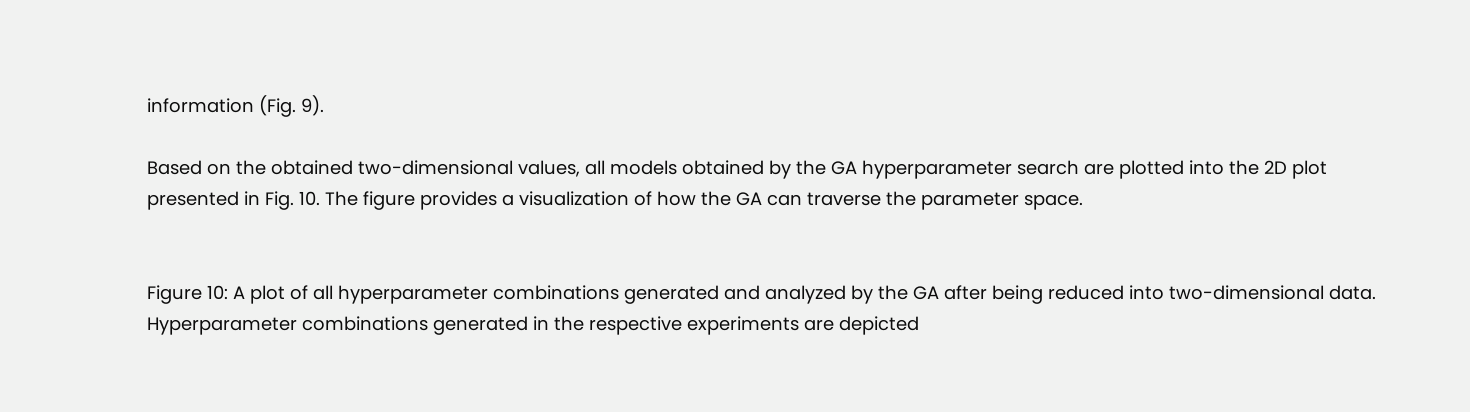information (Fig. 9).

Based on the obtained two-dimensional values, all models obtained by the GA hyperparameter search are plotted into the 2D plot presented in Fig. 10. The figure provides a visualization of how the GA can traverse the parameter space.


Figure 10: A plot of all hyperparameter combinations generated and analyzed by the GA after being reduced into two-dimensional data. Hyperparameter combinations generated in the respective experiments are depicted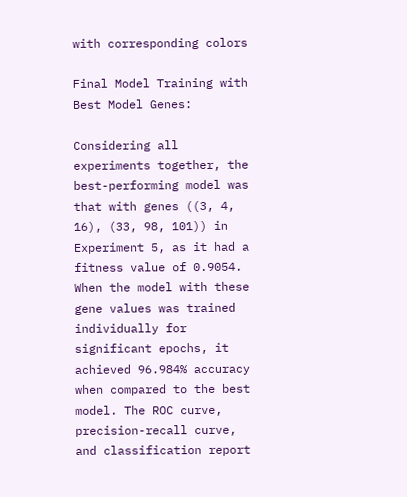with corresponding colors

Final Model Training with Best Model Genes:

Considering all experiments together, the best-performing model was that with genes ((3, 4, 16), (33, 98, 101)) in Experiment 5, as it had a fitness value of 0.9054. When the model with these gene values was trained individually for significant epochs, it achieved 96.984% accuracy when compared to the best model. The ROC curve, precision-recall curve, and classification report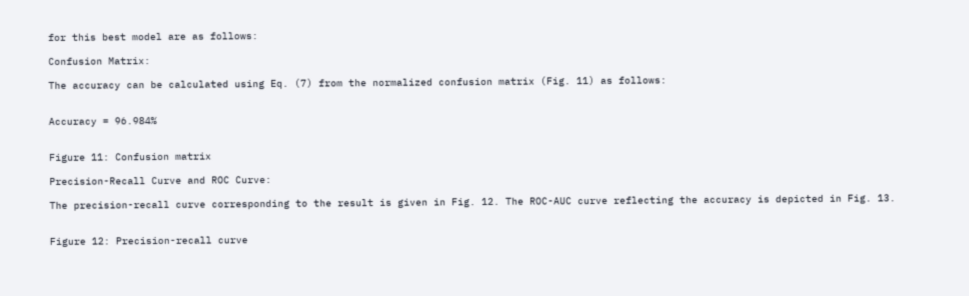for this best model are as follows:

Confusion Matrix:

The accuracy can be calculated using Eq. (7) from the normalized confusion matrix (Fig. 11) as follows:


Accuracy = 96.984%


Figure 11: Confusion matrix

Precision-Recall Curve and ROC Curve:

The precision-recall curve corresponding to the result is given in Fig. 12. The ROC-AUC curve reflecting the accuracy is depicted in Fig. 13.


Figure 12: Precision-recall curve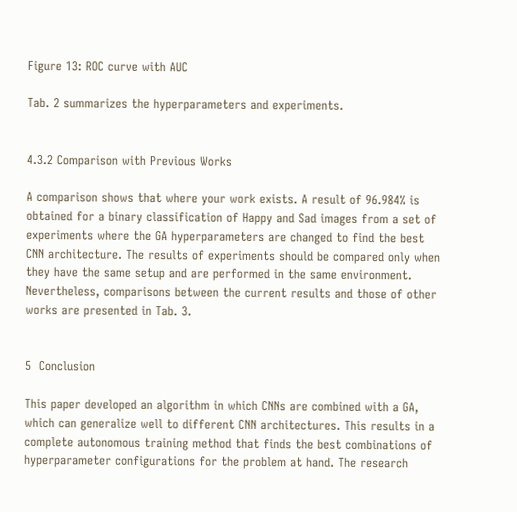Figure 13: ROC curve with AUC

Tab. 2 summarizes the hyperparameters and experiments.


4.3.2 Comparison with Previous Works

A comparison shows that where your work exists. A result of 96.984% is obtained for a binary classification of Happy and Sad images from a set of experiments where the GA hyperparameters are changed to find the best CNN architecture. The results of experiments should be compared only when they have the same setup and are performed in the same environment. Nevertheless, comparisons between the current results and those of other works are presented in Tab. 3.


5  Conclusion

This paper developed an algorithm in which CNNs are combined with a GA, which can generalize well to different CNN architectures. This results in a complete autonomous training method that finds the best combinations of hyperparameter configurations for the problem at hand. The research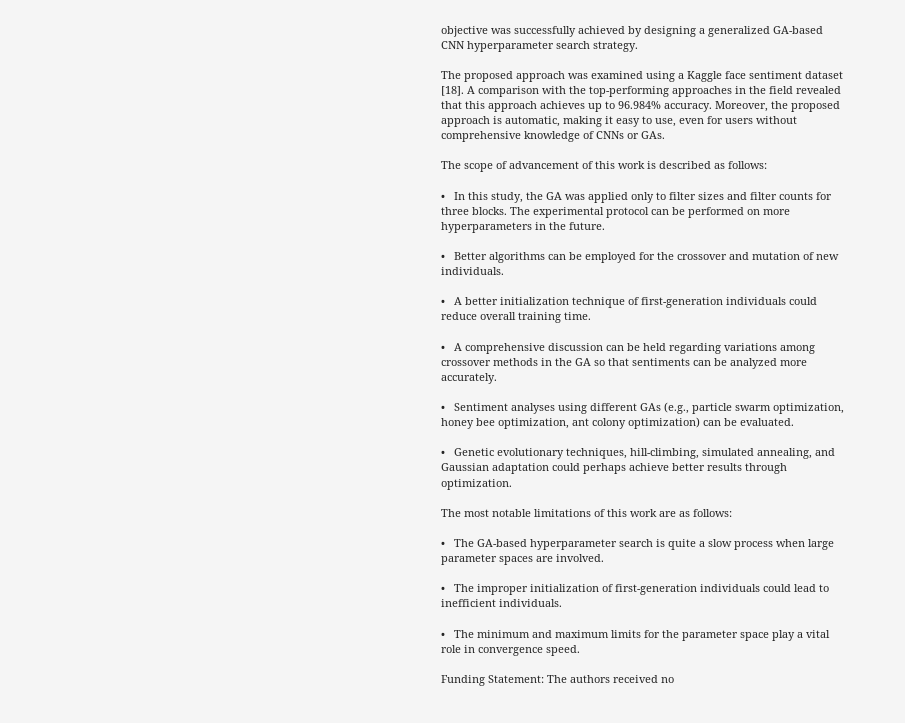objective was successfully achieved by designing a generalized GA-based CNN hyperparameter search strategy.

The proposed approach was examined using a Kaggle face sentiment dataset [18]. A comparison with the top-performing approaches in the field revealed that this approach achieves up to 96.984% accuracy. Moreover, the proposed approach is automatic, making it easy to use, even for users without comprehensive knowledge of CNNs or GAs.

The scope of advancement of this work is described as follows:

•   In this study, the GA was applied only to filter sizes and filter counts for three blocks. The experimental protocol can be performed on more hyperparameters in the future.

•   Better algorithms can be employed for the crossover and mutation of new individuals.

•   A better initialization technique of first-generation individuals could reduce overall training time.

•   A comprehensive discussion can be held regarding variations among crossover methods in the GA so that sentiments can be analyzed more accurately.

•   Sentiment analyses using different GAs (e.g., particle swarm optimization, honey bee optimization, ant colony optimization) can be evaluated.

•   Genetic evolutionary techniques, hill-climbing, simulated annealing, and Gaussian adaptation could perhaps achieve better results through optimization.

The most notable limitations of this work are as follows:

•   The GA-based hyperparameter search is quite a slow process when large parameter spaces are involved.

•   The improper initialization of first-generation individuals could lead to inefficient individuals.

•   The minimum and maximum limits for the parameter space play a vital role in convergence speed.

Funding Statement: The authors received no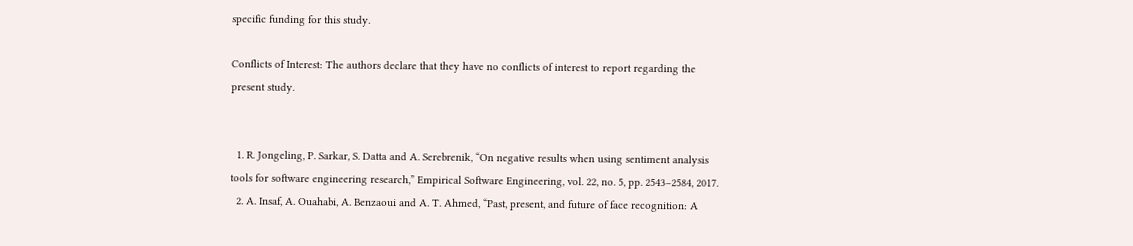specific funding for this study.

Conflicts of Interest: The authors declare that they have no conflicts of interest to report regarding the present study.


  1. R. Jongeling, P. Sarkar, S. Datta and A. Serebrenik, “On negative results when using sentiment analysis tools for software engineering research,” Empirical Software Engineering, vol. 22, no. 5, pp. 2543–2584, 2017.
  2. A. Insaf, A. Ouahabi, A. Benzaoui and A. T. Ahmed, “Past, present, and future of face recognition: A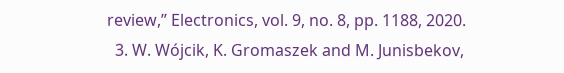review,” Electronics, vol. 9, no. 8, pp. 1188, 2020.
  3. W. Wójcik, K. Gromaszek and M. Junisbekov,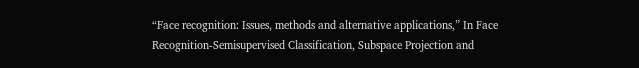“Face recognition: Issues, methods and alternative applications,” In Face Recognition-Semisupervised Classification, Subspace Projection and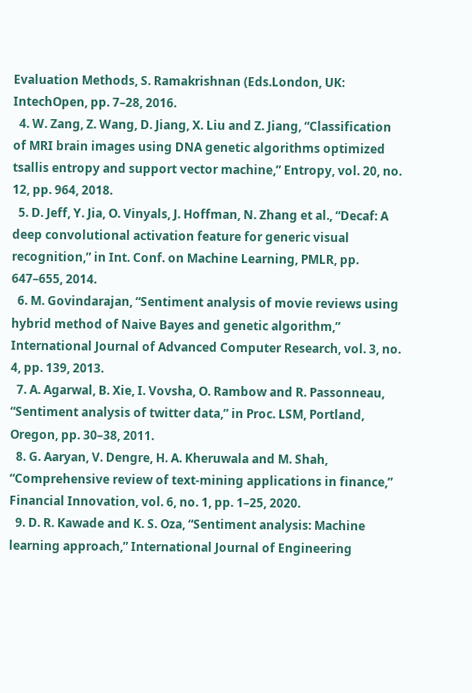Evaluation Methods, S. Ramakrishnan (Eds.London, UK: IntechOpen, pp. 7–28, 2016.
  4. W. Zang, Z. Wang, D. Jiang, X. Liu and Z. Jiang, “Classification of MRI brain images using DNA genetic algorithms optimized tsallis entropy and support vector machine,” Entropy, vol. 20, no. 12, pp. 964, 2018.
  5. D. Jeff, Y. Jia, O. Vinyals, J. Hoffman, N. Zhang et al., “Decaf: A deep convolutional activation feature for generic visual recognition,” in Int. Conf. on Machine Learning, PMLR, pp. 647–655, 2014.
  6. M. Govindarajan, “Sentiment analysis of movie reviews using hybrid method of Naive Bayes and genetic algorithm,” International Journal of Advanced Computer Research, vol. 3, no. 4, pp. 139, 2013.
  7. A. Agarwal, B. Xie, I. Vovsha, O. Rambow and R. Passonneau, “Sentiment analysis of twitter data,” in Proc. LSM, Portland, Oregon, pp. 30–38, 2011.
  8. G. Aaryan, V. Dengre, H. A. Kheruwala and M. Shah, “Comprehensive review of text-mining applications in finance,” Financial Innovation, vol. 6, no. 1, pp. 1–25, 2020.
  9. D. R. Kawade and K. S. Oza, “Sentiment analysis: Machine learning approach,” International Journal of Engineering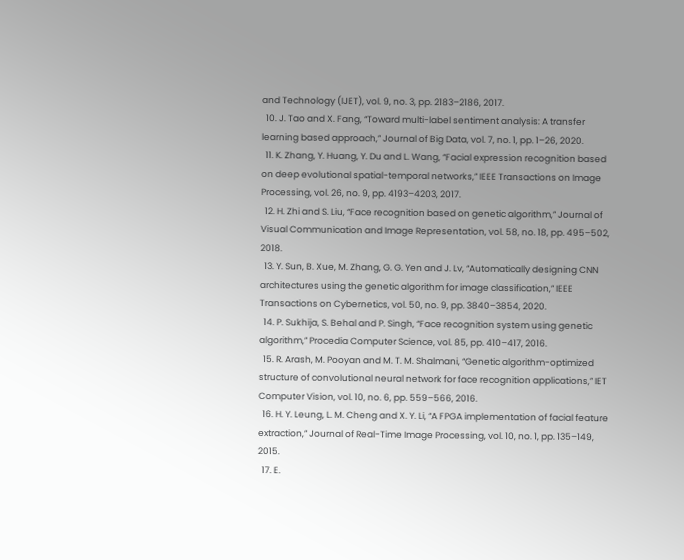and Technology (IJET), vol. 9, no. 3, pp. 2183–2186, 2017.
  10. J. Tao and X. Fang, “Toward multi-label sentiment analysis: A transfer learning based approach,” Journal of Big Data, vol. 7, no. 1, pp. 1–26, 2020.
  11. K. Zhang, Y. Huang, Y. Du and L. Wang, “Facial expression recognition based on deep evolutional spatial-temporal networks,” IEEE Transactions on Image Processing, vol. 26, no. 9, pp. 4193–4203, 2017.
  12. H. Zhi and S. Liu, “Face recognition based on genetic algorithm,” Journal of Visual Communication and Image Representation, vol. 58, no. 18, pp. 495–502, 2018.
  13. Y. Sun, B. Xue, M. Zhang, G. G. Yen and J. Lv, “Automatically designing CNN architectures using the genetic algorithm for image classification,” IEEE Transactions on Cybernetics, vol. 50, no. 9, pp. 3840–3854, 2020.
  14. P. Sukhija, S. Behal and P. Singh, “Face recognition system using genetic algorithm,” Procedia Computer Science, vol. 85, pp. 410–417, 2016.
  15. R. Arash, M. Pooyan and M. T. M. Shalmani, “Genetic algorithm-optimized structure of convolutional neural network for face recognition applications,” IET Computer Vision, vol. 10, no. 6, pp. 559–566, 2016.
  16. H. Y. Leung, L. M. Cheng and X. Y. Li, “A FPGA implementation of facial feature extraction,” Journal of Real-Time Image Processing, vol. 10, no. 1, pp. 135–149, 2015.
  17. E.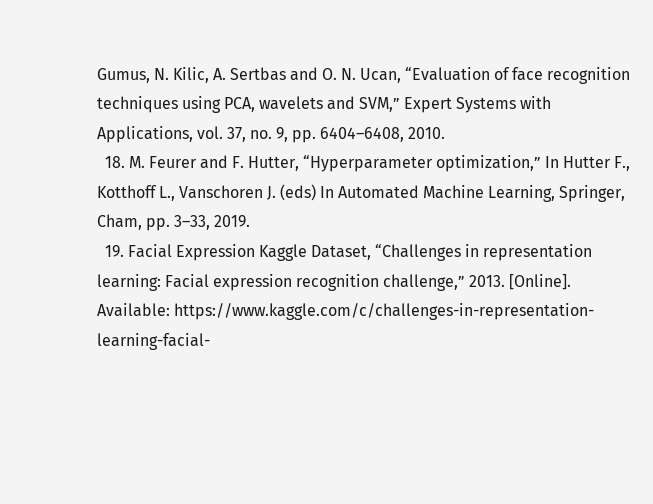Gumus, N. Kilic, A. Sertbas and O. N. Ucan, “Evaluation of face recognition techniques using PCA, wavelets and SVM,” Expert Systems with Applications, vol. 37, no. 9, pp. 6404–6408, 2010.
  18. M. Feurer and F. Hutter, “Hyperparameter optimization,” In Hutter F., Kotthoff L., Vanschoren J. (eds) In Automated Machine Learning, Springer, Cham, pp. 3–33, 2019.
  19. Facial Expression Kaggle Dataset, “Challenges in representation learning: Facial expression recognition challenge,” 2013. [Online]. Available: https://www.kaggle.com/c/challenges-in-representation-learning-facial-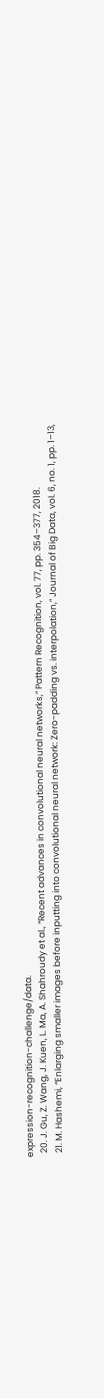expression-recognition-challenge/data.
  20. J. Gu, Z. Wang, J. Kuen, L. Ma, A. Shahroudy et al., “Recent advances in convolutional neural networks,” Pattern Recognition, vol. 77, pp. 354–377, 2018.
  21. M. Hashemi, “Enlarging smaller images before inputting into convolutional neural network: Zero-padding vs. interpolation,” Journal of Big Data, vol. 6, no. 1, pp. 1–13,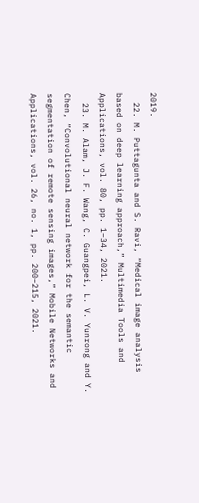2019.
  22. M. Puttagunta and S. Ravi, “Medical image analysis based on deep learning approach,” Multimedia Tools and Applications, vol. 80, pp. 1–34, 2021.
  23. M. Alam, J. F. Wang, C. Guangpei, L. V. Yunrong and Y. Chen, “Convolutional neural network for the semantic segmentation of remote sensing images,” Mobile Networks and Applications, vol. 26, no. 1, pp. 200–215, 2021.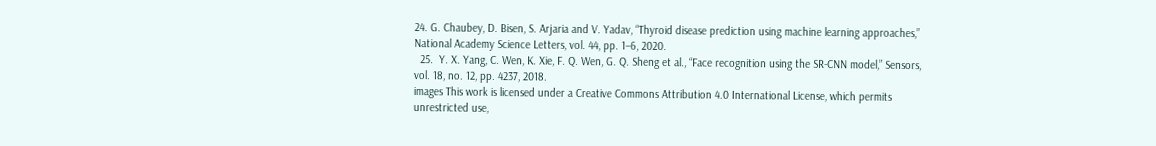24. G. Chaubey, D. Bisen, S. Arjaria and V. Yadav, “Thyroid disease prediction using machine learning approaches,” National Academy Science Letters, vol. 44, pp. 1–6, 2020.
  25.  Y. X. Yang, C. Wen, K. Xie, F. Q. Wen, G. Q. Sheng et al., “Face recognition using the SR-CNN model,” Sensors, vol. 18, no. 12, pp. 4237, 2018.
images This work is licensed under a Creative Commons Attribution 4.0 International License, which permits unrestricted use,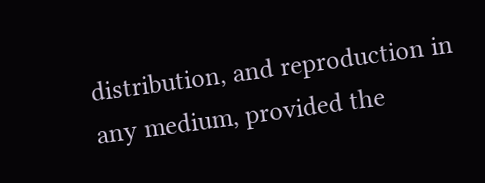distribution, and reproduction in any medium, provided the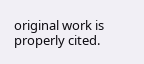original work is properly cited.